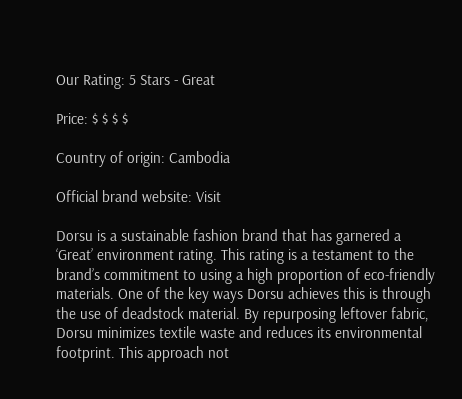Our Rating: 5 Stars - Great

Price: $ $ $ $

Country of origin: Cambodia

Official brand website: Visit

Dorsu is a sustainable fashion brand that has garnered a ‘Great’ environment rating. This rating is a testament to the brand’s commitment to using a high proportion of eco-friendly materials. One of the key ways Dorsu achieves this is through the use of deadstock material. By repurposing leftover fabric, Dorsu minimizes textile waste and reduces its environmental footprint. This approach not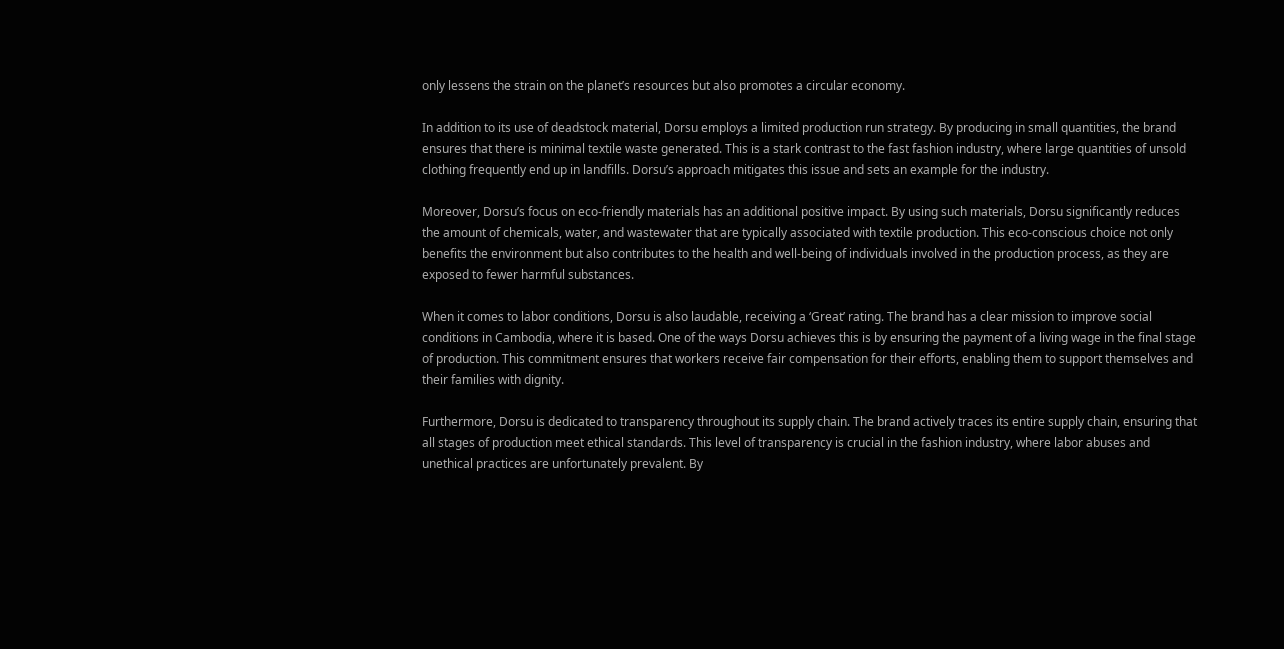only lessens the strain on the planet’s resources but also promotes a circular economy.

In addition to its use of deadstock material, Dorsu employs a limited production run strategy. By producing in small quantities, the brand ensures that there is minimal textile waste generated. This is a stark contrast to the fast fashion industry, where large quantities of unsold clothing frequently end up in landfills. Dorsu’s approach mitigates this issue and sets an example for the industry.

Moreover, Dorsu’s focus on eco-friendly materials has an additional positive impact. By using such materials, Dorsu significantly reduces the amount of chemicals, water, and wastewater that are typically associated with textile production. This eco-conscious choice not only benefits the environment but also contributes to the health and well-being of individuals involved in the production process, as they are exposed to fewer harmful substances.

When it comes to labor conditions, Dorsu is also laudable, receiving a ‘Great’ rating. The brand has a clear mission to improve social conditions in Cambodia, where it is based. One of the ways Dorsu achieves this is by ensuring the payment of a living wage in the final stage of production. This commitment ensures that workers receive fair compensation for their efforts, enabling them to support themselves and their families with dignity.

Furthermore, Dorsu is dedicated to transparency throughout its supply chain. The brand actively traces its entire supply chain, ensuring that all stages of production meet ethical standards. This level of transparency is crucial in the fashion industry, where labor abuses and unethical practices are unfortunately prevalent. By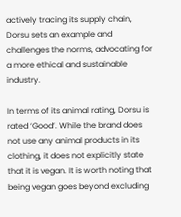actively tracing its supply chain, Dorsu sets an example and challenges the norms, advocating for a more ethical and sustainable industry.

In terms of its animal rating, Dorsu is rated ‘Good’. While the brand does not use any animal products in its clothing, it does not explicitly state that it is vegan. It is worth noting that being vegan goes beyond excluding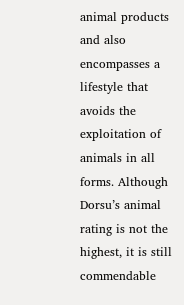animal products and also encompasses a lifestyle that avoids the exploitation of animals in all forms. Although Dorsu’s animal rating is not the highest, it is still commendable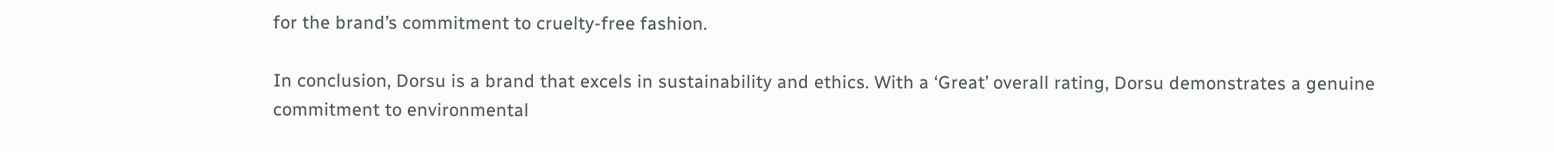for the brand’s commitment to cruelty-free fashion.

In conclusion, Dorsu is a brand that excels in sustainability and ethics. With a ‘Great’ overall rating, Dorsu demonstrates a genuine commitment to environmental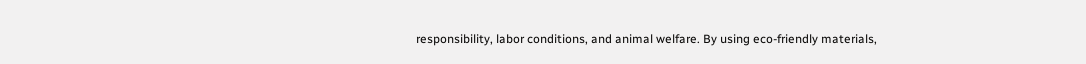responsibility, labor conditions, and animal welfare. By using eco-friendly materials,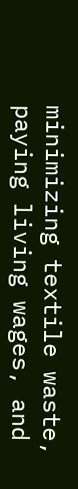minimizing textile waste, paying living wages, and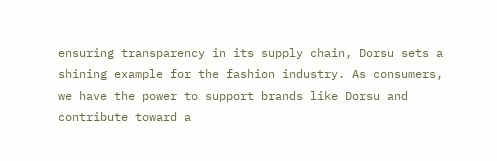ensuring transparency in its supply chain, Dorsu sets a shining example for the fashion industry. As consumers, we have the power to support brands like Dorsu and contribute toward a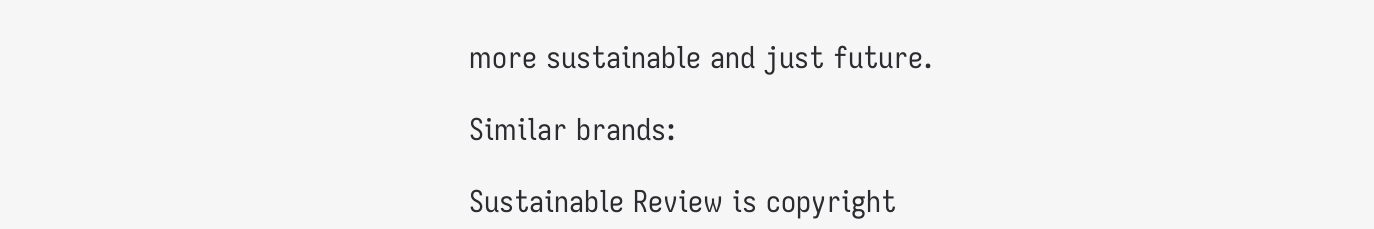more sustainable and just future.

Similar brands:

Sustainable Review is copyright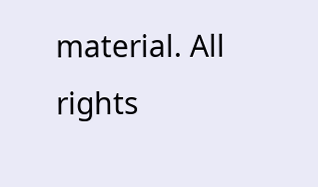material. All rights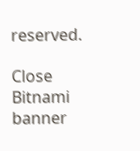reserved.

Close Bitnami banner